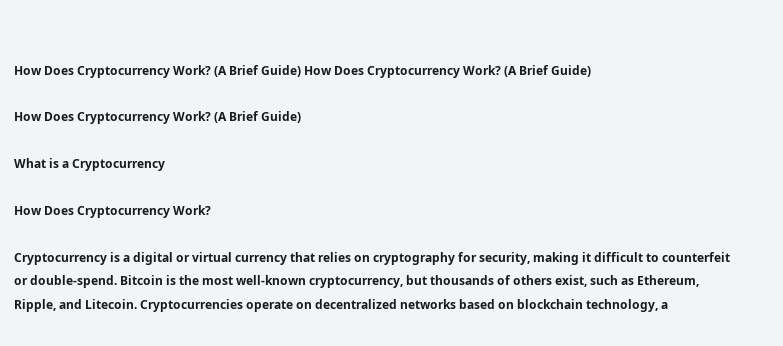How Does Cryptocurrency Work? (A Brief Guide) How Does Cryptocurrency Work? (A Brief Guide)

How Does Cryptocurrency Work? (A Brief Guide)

What is a Cryptocurrency

How Does Cryptocurrency Work?

Cryptocurrency is a digital or virtual currency that relies on cryptography for security, making it difficult to counterfeit or double-spend. Bitcoin is the most well-known cryptocurrency, but thousands of others exist, such as Ethereum, Ripple, and Litecoin. Cryptocurrencies operate on decentralized networks based on blockchain technology, a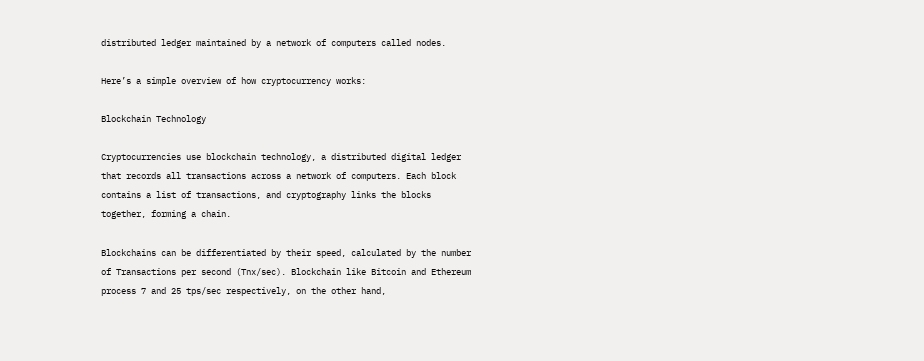distributed ledger maintained by a network of computers called nodes.

Here’s a simple overview of how cryptocurrency works:

Blockchain Technology

Cryptocurrencies use blockchain technology, a distributed digital ledger that records all transactions across a network of computers. Each block contains a list of transactions, and cryptography links the blocks together, forming a chain.

Blockchains can be differentiated by their speed, calculated by the number of Transactions per second (Tnx/sec). Blockchain like Bitcoin and Ethereum process 7 and 25 tps/sec respectively, on the other hand,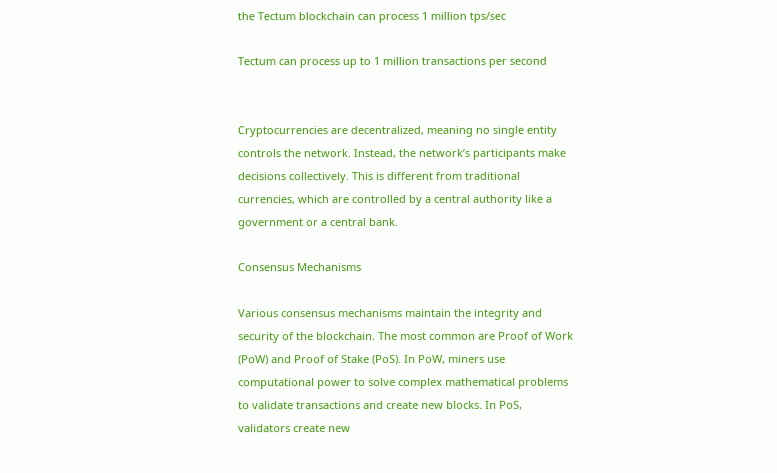the Tectum blockchain can process 1 million tps/sec

Tectum can process up to 1 million transactions per second


Cryptocurrencies are decentralized, meaning no single entity controls the network. Instead, the network’s participants make decisions collectively. This is different from traditional currencies, which are controlled by a central authority like a government or a central bank.

Consensus Mechanisms

Various consensus mechanisms maintain the integrity and security of the blockchain. The most common are Proof of Work (PoW) and Proof of Stake (PoS). In PoW, miners use computational power to solve complex mathematical problems to validate transactions and create new blocks. In PoS, validators create new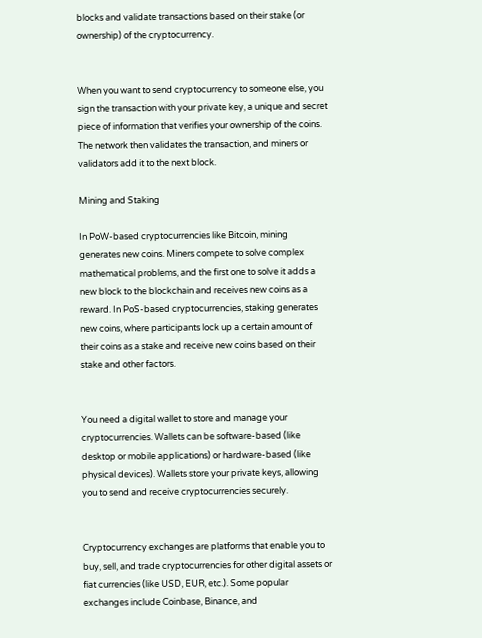blocks and validate transactions based on their stake (or ownership) of the cryptocurrency.


When you want to send cryptocurrency to someone else, you sign the transaction with your private key, a unique and secret piece of information that verifies your ownership of the coins. The network then validates the transaction, and miners or validators add it to the next block.

Mining and Staking

In PoW-based cryptocurrencies like Bitcoin, mining generates new coins. Miners compete to solve complex mathematical problems, and the first one to solve it adds a new block to the blockchain and receives new coins as a reward. In PoS-based cryptocurrencies, staking generates new coins, where participants lock up a certain amount of their coins as a stake and receive new coins based on their stake and other factors.


You need a digital wallet to store and manage your cryptocurrencies. Wallets can be software-based (like desktop or mobile applications) or hardware-based (like physical devices). Wallets store your private keys, allowing you to send and receive cryptocurrencies securely.


Cryptocurrency exchanges are platforms that enable you to buy, sell, and trade cryptocurrencies for other digital assets or fiat currencies (like USD, EUR, etc.). Some popular exchanges include Coinbase, Binance, and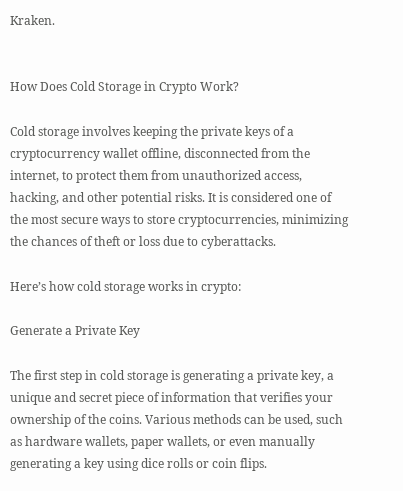Kraken.


How Does Cold Storage in Crypto Work?

Cold storage involves keeping the private keys of a cryptocurrency wallet offline, disconnected from the internet, to protect them from unauthorized access, hacking, and other potential risks. It is considered one of the most secure ways to store cryptocurrencies, minimizing the chances of theft or loss due to cyberattacks.

Here’s how cold storage works in crypto:

Generate a Private Key

The first step in cold storage is generating a private key, a unique and secret piece of information that verifies your ownership of the coins. Various methods can be used, such as hardware wallets, paper wallets, or even manually generating a key using dice rolls or coin flips.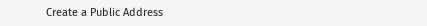Create a Public Address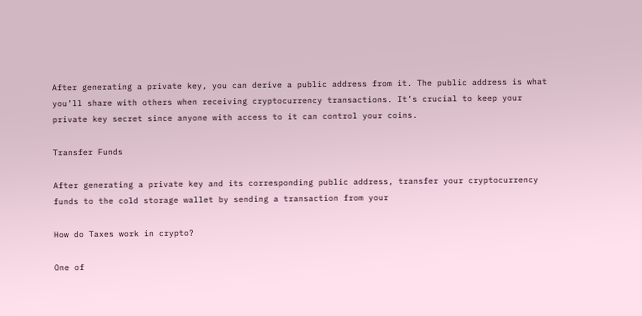After generating a private key, you can derive a public address from it. The public address is what you’ll share with others when receiving cryptocurrency transactions. It’s crucial to keep your private key secret since anyone with access to it can control your coins.

Transfer Funds

After generating a private key and its corresponding public address, transfer your cryptocurrency funds to the cold storage wallet by sending a transaction from your

How do Taxes work in crypto?

One of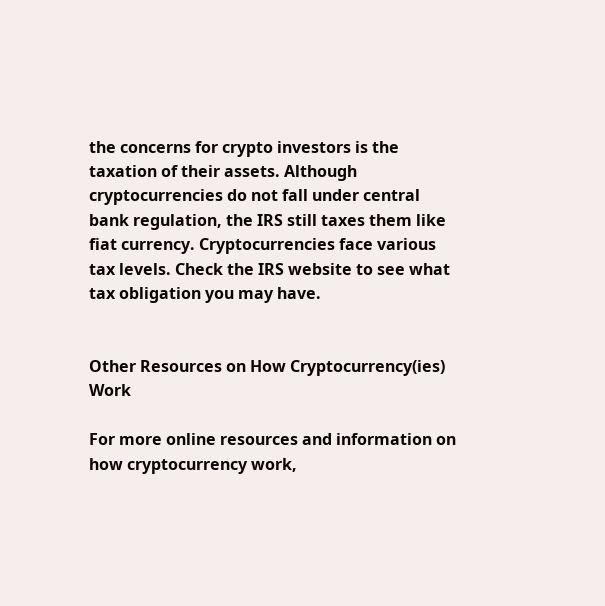the concerns for crypto investors is the taxation of their assets. Although cryptocurrencies do not fall under central bank regulation, the IRS still taxes them like fiat currency. Cryptocurrencies face various tax levels. Check the IRS website to see what tax obligation you may have.


Other Resources on How Cryptocurrency(ies) Work

For more online resources and information on how cryptocurrency work,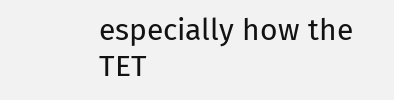especially how the TET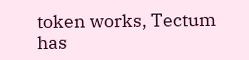token works, Tectum has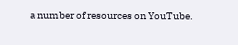a number of resources on YouTube.